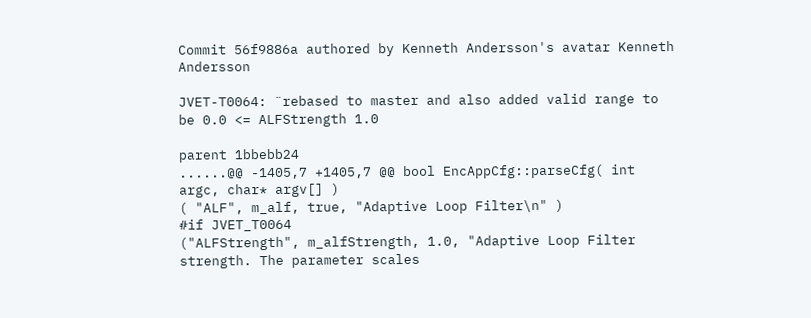Commit 56f9886a authored by Kenneth Andersson's avatar Kenneth Andersson

JVET-T0064: ¨rebased to master and also added valid range to be 0.0 <= ALFStrength 1.0

parent 1bbebb24
......@@ -1405,7 +1405,7 @@ bool EncAppCfg::parseCfg( int argc, char* argv[] )
( "ALF", m_alf, true, "Adaptive Loop Filter\n" )
#if JVET_T0064
("ALFStrength", m_alfStrength, 1.0, "Adaptive Loop Filter strength. The parameter scales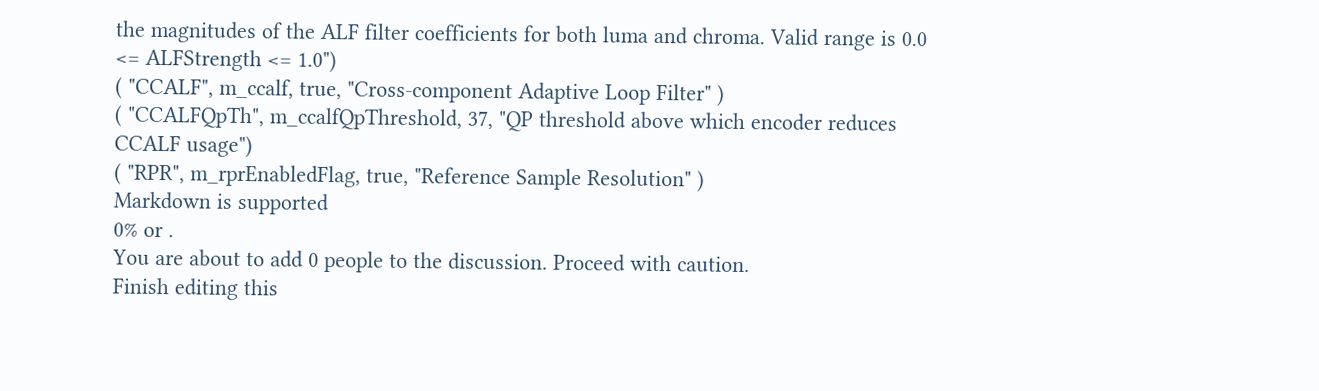the magnitudes of the ALF filter coefficients for both luma and chroma. Valid range is 0.0 <= ALFStrength <= 1.0")
( "CCALF", m_ccalf, true, "Cross-component Adaptive Loop Filter" )
( "CCALFQpTh", m_ccalfQpThreshold, 37, "QP threshold above which encoder reduces CCALF usage")
( "RPR", m_rprEnabledFlag, true, "Reference Sample Resolution" )
Markdown is supported
0% or .
You are about to add 0 people to the discussion. Proceed with caution.
Finish editing this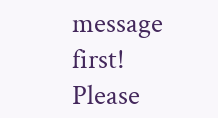message first!
Please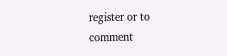register or to comment